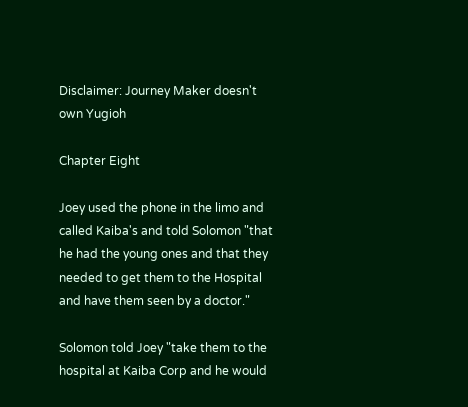Disclaimer: Journey Maker doesn't own Yugioh

Chapter Eight

Joey used the phone in the limo and called Kaiba's and told Solomon "that he had the young ones and that they needed to get them to the Hospital and have them seen by a doctor."

Solomon told Joey "take them to the hospital at Kaiba Corp and he would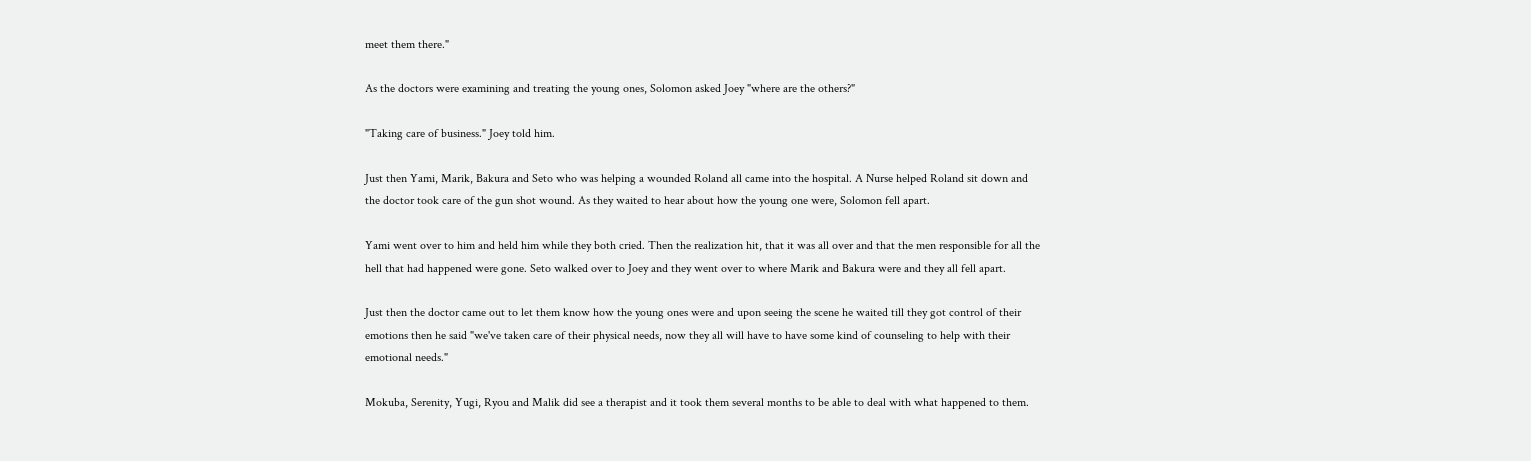meet them there."

As the doctors were examining and treating the young ones, Solomon asked Joey "where are the others?"

"Taking care of business." Joey told him.

Just then Yami, Marik, Bakura and Seto who was helping a wounded Roland all came into the hospital. A Nurse helped Roland sit down and the doctor took care of the gun shot wound. As they waited to hear about how the young one were, Solomon fell apart.

Yami went over to him and held him while they both cried. Then the realization hit, that it was all over and that the men responsible for all the hell that had happened were gone. Seto walked over to Joey and they went over to where Marik and Bakura were and they all fell apart.

Just then the doctor came out to let them know how the young ones were and upon seeing the scene he waited till they got control of their emotions then he said "we've taken care of their physical needs, now they all will have to have some kind of counseling to help with their emotional needs."

Mokuba, Serenity, Yugi, Ryou and Malik did see a therapist and it took them several months to be able to deal with what happened to them.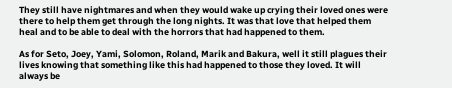They still have nightmares and when they would wake up crying their loved ones were there to help them get through the long nights. It was that love that helped them heal and to be able to deal with the horrors that had happened to them.

As for Seto, Joey, Yami, Solomon, Roland, Marik and Bakura, well it still plagues their lives knowing that something like this had happened to those they loved. It will always be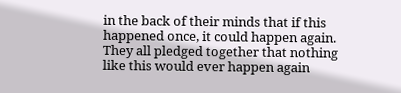in the back of their minds that if this happened once, it could happen again. They all pledged together that nothing like this would ever happen again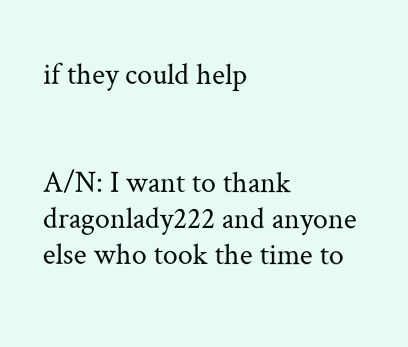if they could help


A/N: I want to thank dragonlady222 and anyone else who took the time to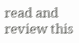read and review this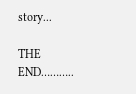story...

THE END………..